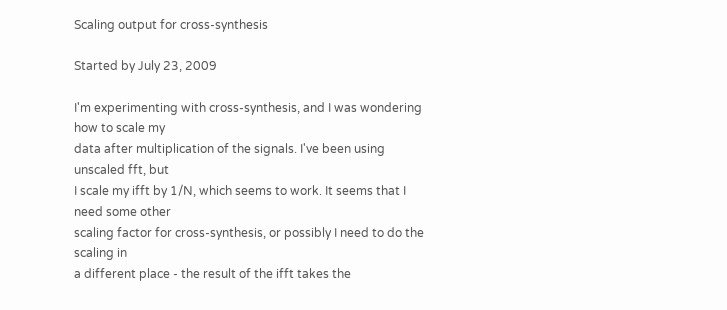Scaling output for cross-synthesis

Started by July 23, 2009

I'm experimenting with cross-synthesis, and I was wondering how to scale my
data after multiplication of the signals. I've been using unscaled fft, but
I scale my ifft by 1/N, which seems to work. It seems that I need some other
scaling factor for cross-synthesis, or possibly I need to do the scaling in
a different place - the result of the ifft takes the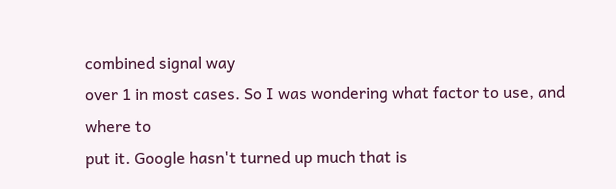combined signal way
over 1 in most cases. So I was wondering what factor to use, and where to
put it. Google hasn't turned up much that is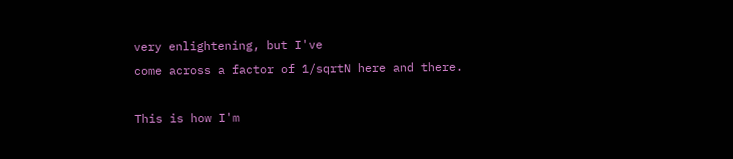very enlightening, but I've
come across a factor of 1/sqrtN here and there.

This is how I'm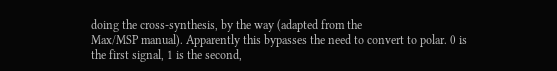doing the cross-synthesis, by the way (adapted from the
Max/MSP manual). Apparently this bypasses the need to convert to polar. 0 is
the first signal, 1 is the second,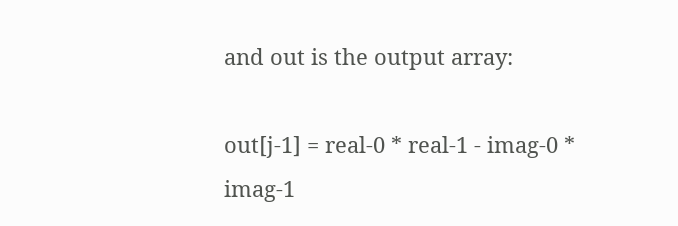and out is the output array:

out[j-1] = real-0 * real-1 - imag-0 * imag-1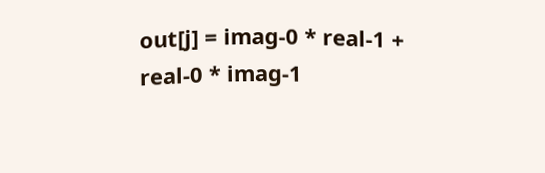out[j] = imag-0 * real-1 + real-0 * imag-1